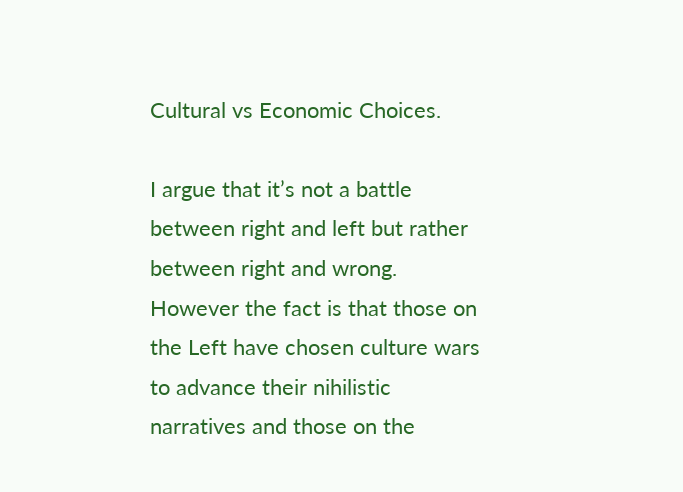Cultural vs Economic Choices.

I argue that it’s not a battle between right and left but rather between right and wrong. However the fact is that those on the Left have chosen culture wars to advance their nihilistic narratives and those on the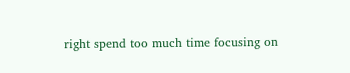right spend too much time focusing on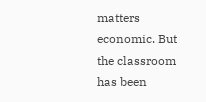matters economic. But the classroom has been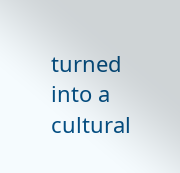turned into a cultural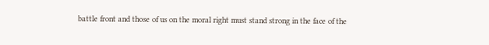battle front and those of us on the moral right must stand strong in the face of the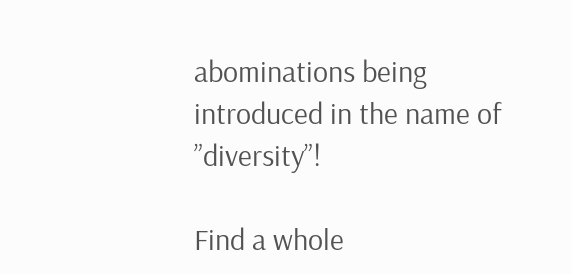abominations being introduced in the name of ”diversity”!

Find a whole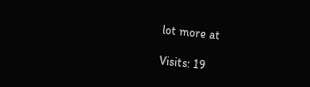lot more at

Visits: 19